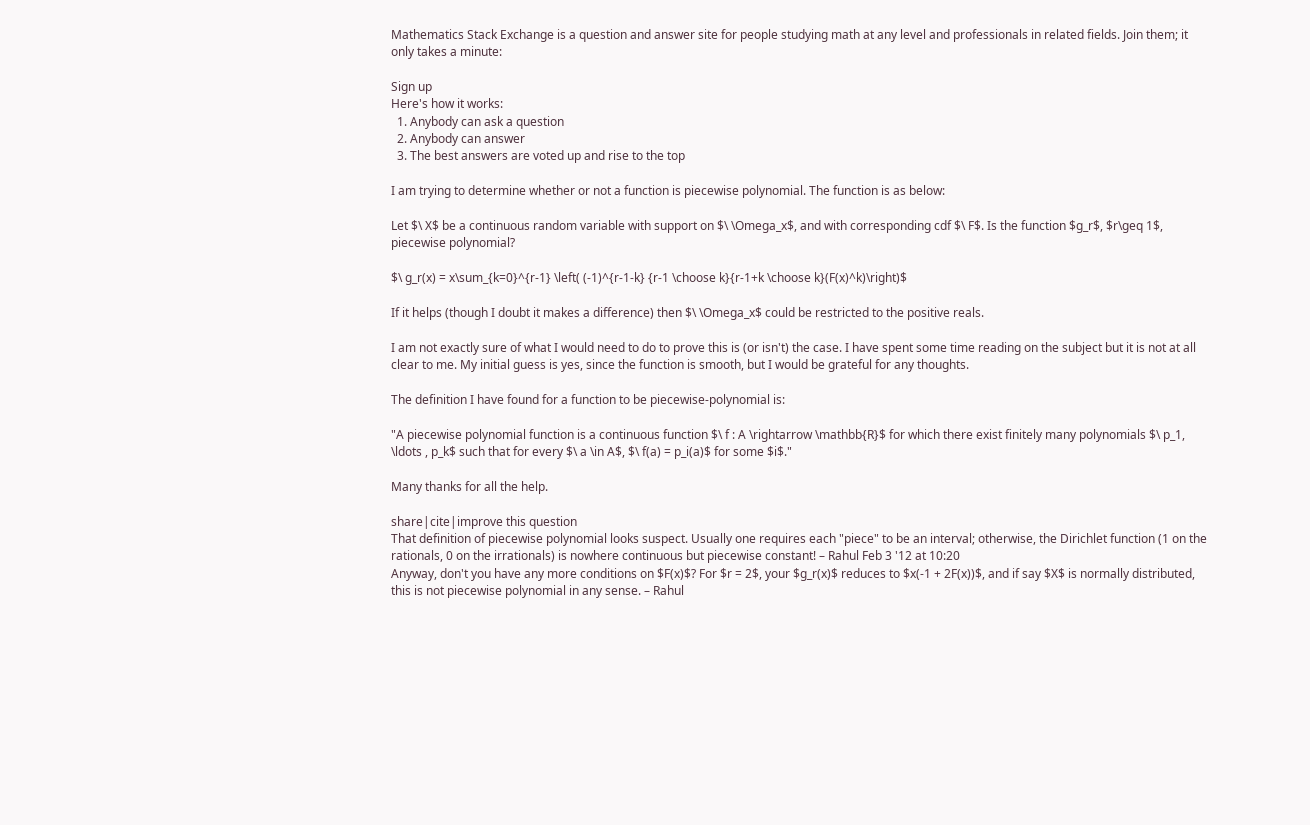Mathematics Stack Exchange is a question and answer site for people studying math at any level and professionals in related fields. Join them; it only takes a minute:

Sign up
Here's how it works:
  1. Anybody can ask a question
  2. Anybody can answer
  3. The best answers are voted up and rise to the top

I am trying to determine whether or not a function is piecewise polynomial. The function is as below:

Let $\ X$ be a continuous random variable with support on $\ \Omega_x$, and with corresponding cdf $\ F$. Is the function $g_r$, $r\geq 1$, piecewise polynomial?

$\ g_r(x) = x\sum_{k=0}^{r-1} \left( (-1)^{r-1-k} {r-1 \choose k}{r-1+k \choose k}(F(x)^k)\right)$

If it helps (though I doubt it makes a difference) then $\ \Omega_x$ could be restricted to the positive reals.

I am not exactly sure of what I would need to do to prove this is (or isn't) the case. I have spent some time reading on the subject but it is not at all clear to me. My initial guess is yes, since the function is smooth, but I would be grateful for any thoughts.

The definition I have found for a function to be piecewise-polynomial is:

"A piecewise polynomial function is a continuous function $\ f : A \rightarrow \mathbb{R}$ for which there exist finitely many polynomials $\ p_1, \ldots , p_k$ such that for every $\ a \in A$, $\ f(a) = p_i(a)$ for some $i$."

Many thanks for all the help.

share|cite|improve this question
That definition of piecewise polynomial looks suspect. Usually one requires each "piece" to be an interval; otherwise, the Dirichlet function (1 on the rationals, 0 on the irrationals) is nowhere continuous but piecewise constant! – Rahul Feb 3 '12 at 10:20
Anyway, don't you have any more conditions on $F(x)$? For $r = 2$, your $g_r(x)$ reduces to $x(-1 + 2F(x))$, and if say $X$ is normally distributed, this is not piecewise polynomial in any sense. – Rahul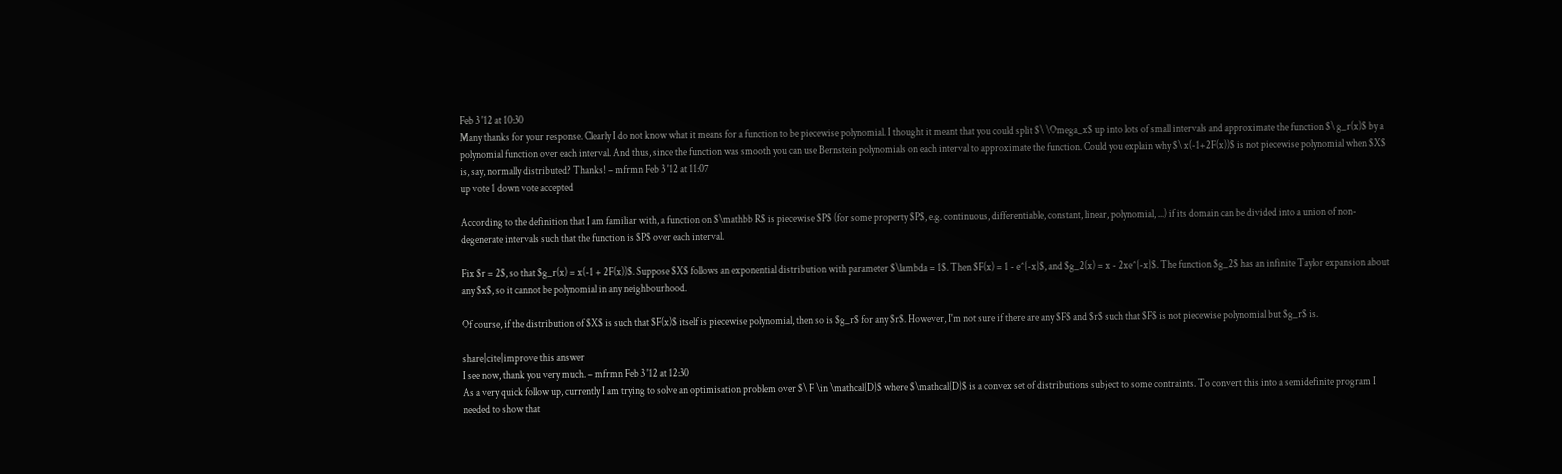Feb 3 '12 at 10:30
Many thanks for your response. Clearly I do not know what it means for a function to be piecewise polynomial. I thought it meant that you could split $\ \Omega_x$ up into lots of small intervals and approximate the function $\ g_r(x)$ by a polynomial function over each interval. And thus, since the function was smooth you can use Bernstein polynomials on each interval to approximate the function. Could you explain why $\ x(-1+2F(x))$ is not piecewise polynomial when $X$ is, say, normally distributed? Thanks! – mfrmn Feb 3 '12 at 11:07
up vote 1 down vote accepted

According to the definition that I am familiar with, a function on $\mathbb R$ is piecewise $P$ (for some property $P$, e.g. continuous, differentiable, constant, linear, polynomial, ...) if its domain can be divided into a union of non-degenerate intervals such that the function is $P$ over each interval.

Fix $r = 2$, so that $g_r(x) = x(-1 + 2F(x))$. Suppose $X$ follows an exponential distribution with parameter $\lambda = 1$. Then $F(x) = 1 - e^{-x}$, and $g_2(x) = x - 2xe^{-x}$. The function $g_2$ has an infinite Taylor expansion about any $x$, so it cannot be polynomial in any neighbourhood.

Of course, if the distribution of $X$ is such that $F(x)$ itself is piecewise polynomial, then so is $g_r$ for any $r$. However, I'm not sure if there are any $F$ and $r$ such that $F$ is not piecewise polynomial but $g_r$ is.

share|cite|improve this answer
I see now, thank you very much. – mfrmn Feb 3 '12 at 12:30
As a very quick follow up, currently I am trying to solve an optimisation problem over $\ F \in \mathcal{D}$ where $\mathcal{D}$ is a convex set of distributions subject to some contraints. To convert this into a semidefinite program I needed to show that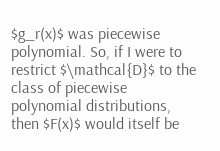$g_r(x)$ was piecewise polynomial. So, if I were to restrict $\mathcal{D}$ to the class of piecewise polynomial distributions, then $F(x)$ would itself be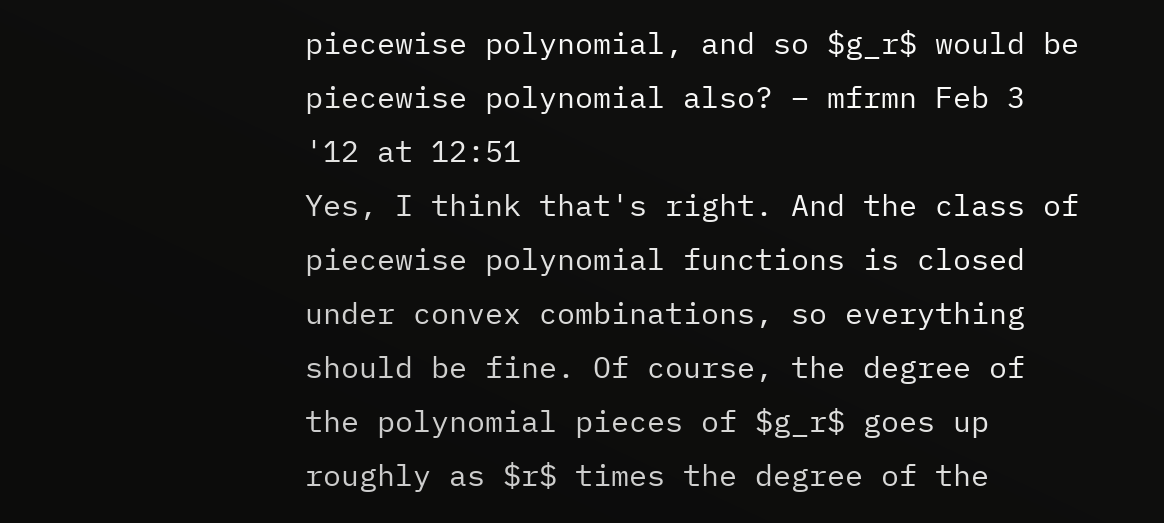piecewise polynomial, and so $g_r$ would be piecewise polynomial also? – mfrmn Feb 3 '12 at 12:51
Yes, I think that's right. And the class of piecewise polynomial functions is closed under convex combinations, so everything should be fine. Of course, the degree of the polynomial pieces of $g_r$ goes up roughly as $r$ times the degree of the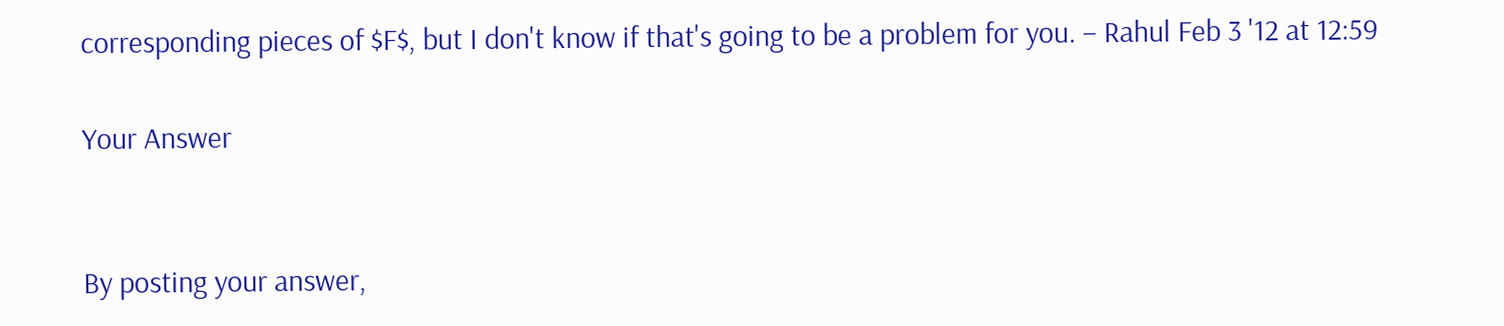corresponding pieces of $F$, but I don't know if that's going to be a problem for you. – Rahul Feb 3 '12 at 12:59

Your Answer


By posting your answer,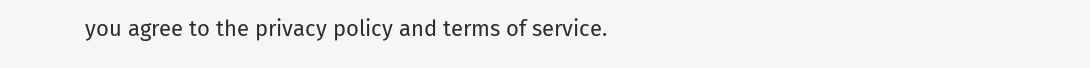you agree to the privacy policy and terms of service.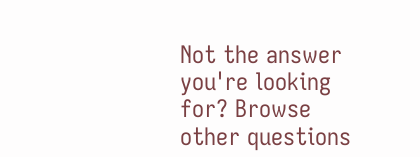Not the answer you're looking for? Browse other questions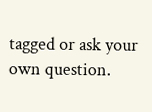tagged or ask your own question.